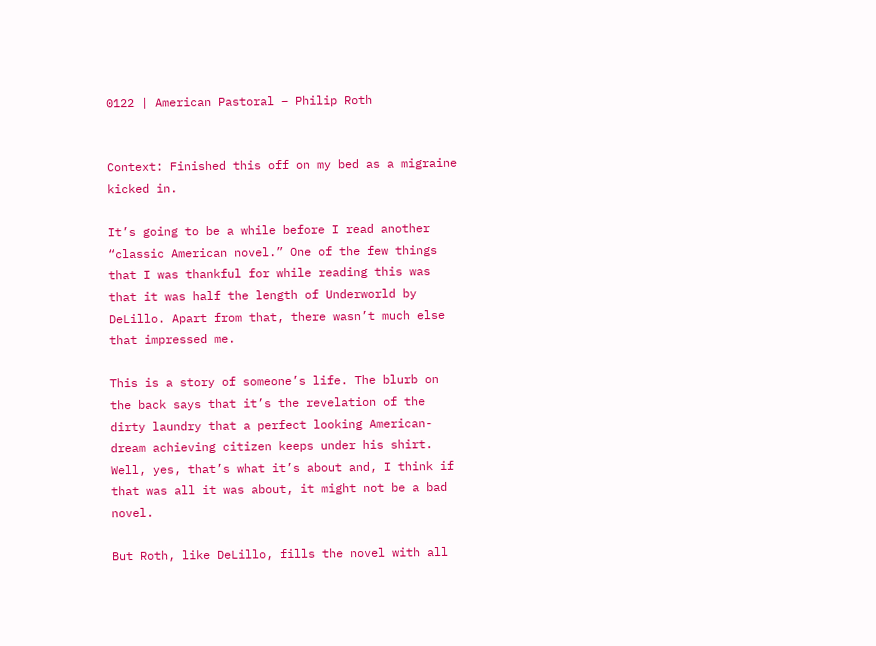0122 | American Pastoral – Philip Roth


Context: Finished this off on my bed as a migraine kicked in.

It’s going to be a while before I read another “classic American novel.” One of the few things that I was thankful for while reading this was that it was half the length of Underworld by DeLillo. Apart from that, there wasn’t much else that impressed me.

This is a story of someone’s life. The blurb on the back says that it’s the revelation of the dirty laundry that a perfect looking American-dream achieving citizen keeps under his shirt. Well, yes, that’s what it’s about and, I think if that was all it was about, it might not be a bad novel.

But Roth, like DeLillo, fills the novel with all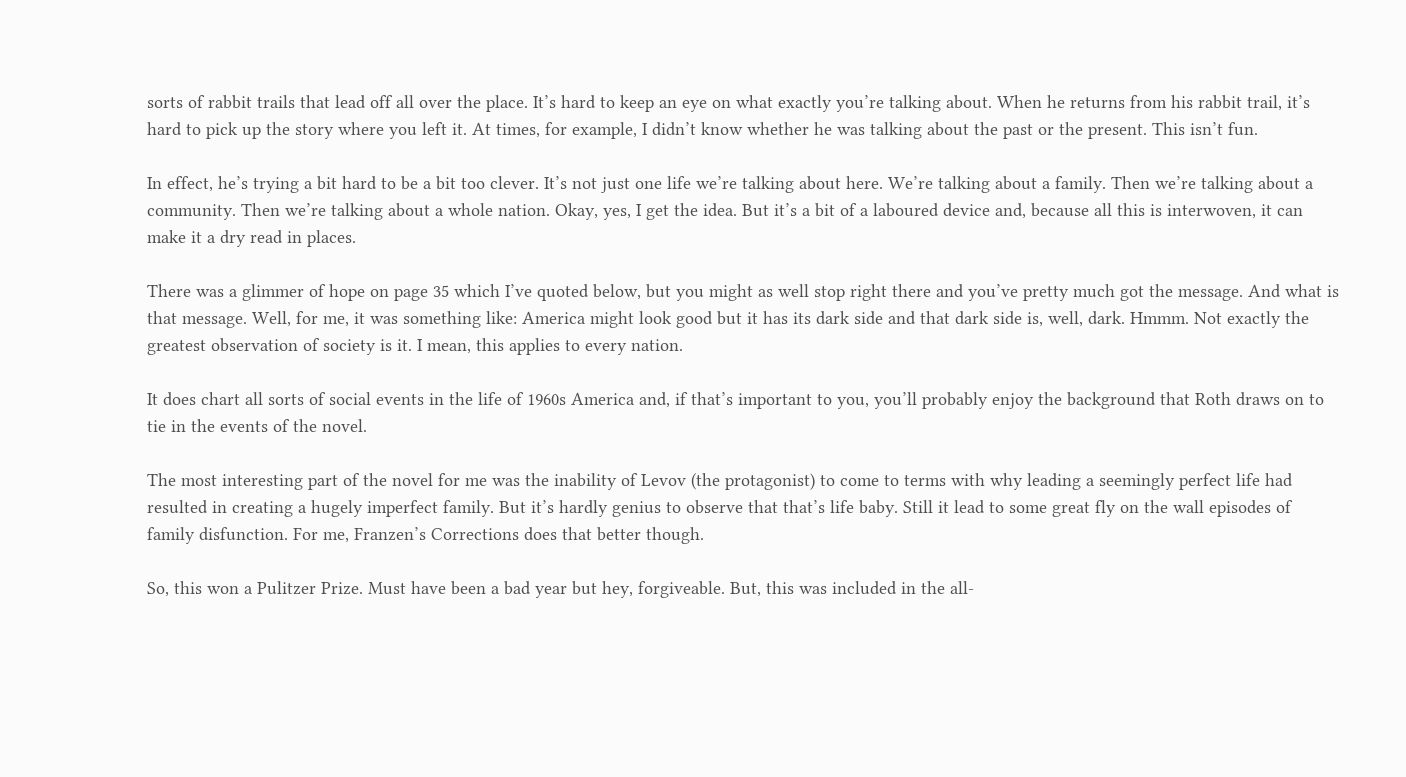sorts of rabbit trails that lead off all over the place. It’s hard to keep an eye on what exactly you’re talking about. When he returns from his rabbit trail, it’s hard to pick up the story where you left it. At times, for example, I didn’t know whether he was talking about the past or the present. This isn’t fun.

In effect, he’s trying a bit hard to be a bit too clever. It’s not just one life we’re talking about here. We’re talking about a family. Then we’re talking about a community. Then we’re talking about a whole nation. Okay, yes, I get the idea. But it’s a bit of a laboured device and, because all this is interwoven, it can make it a dry read in places.

There was a glimmer of hope on page 35 which I’ve quoted below, but you might as well stop right there and you’ve pretty much got the message. And what is that message. Well, for me, it was something like: America might look good but it has its dark side and that dark side is, well, dark. Hmmm. Not exactly the greatest observation of society is it. I mean, this applies to every nation.

It does chart all sorts of social events in the life of 1960s America and, if that’s important to you, you’ll probably enjoy the background that Roth draws on to tie in the events of the novel.

The most interesting part of the novel for me was the inability of Levov (the protagonist) to come to terms with why leading a seemingly perfect life had resulted in creating a hugely imperfect family. But it’s hardly genius to observe that that’s life baby. Still it lead to some great fly on the wall episodes of family disfunction. For me, Franzen’s Corrections does that better though.

So, this won a Pulitzer Prize. Must have been a bad year but hey, forgiveable. But, this was included in the all-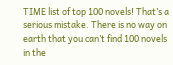TIME list of top 100 novels! That’s a serious mistake. There is no way on earth that you can’t find 100 novels in the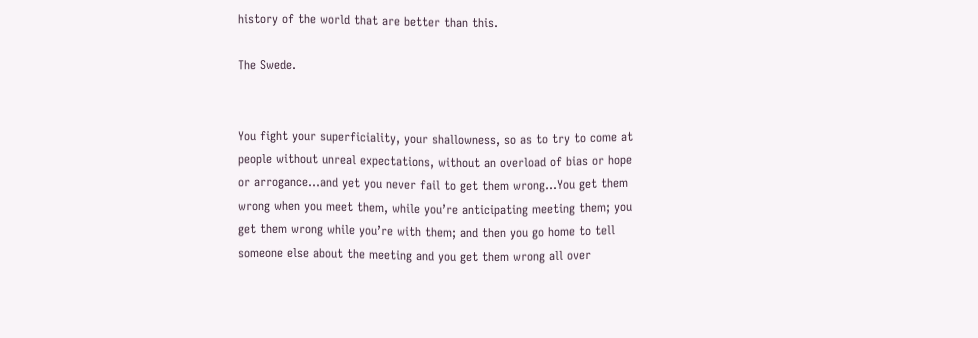history of the world that are better than this.

The Swede.


You fight your superficiality, your shallowness, so as to try to come at people without unreal expectations, without an overload of bias or hope or arrogance…and yet you never fail to get them wrong…You get them wrong when you meet them, while you’re anticipating meeting them; you get them wrong while you’re with them; and then you go home to tell someone else about the meeting and you get them wrong all over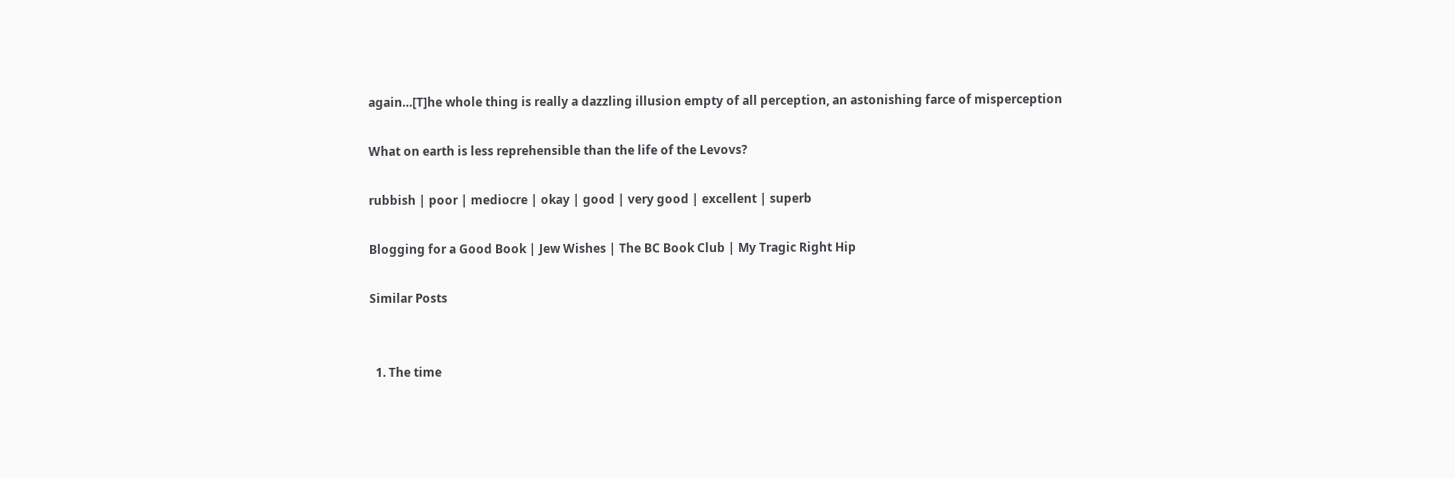again…[T]he whole thing is really a dazzling illusion empty of all perception, an astonishing farce of misperception

What on earth is less reprehensible than the life of the Levovs?

rubbish | poor | mediocre | okay | good | very good | excellent | superb

Blogging for a Good Book | Jew Wishes | The BC Book Club | My Tragic Right Hip

Similar Posts


  1. The time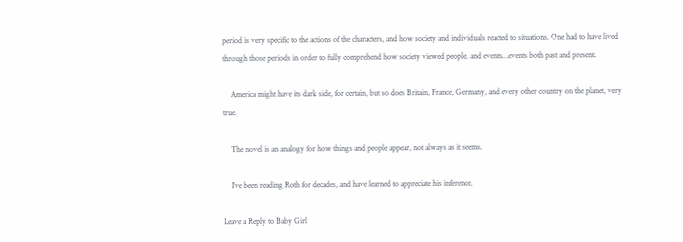period is very specific to the actions of the characters, and how society and individuals reacted to situations. One had to have lived through those periods in order to fully comprehend how society viewed people. and events…events both past and present.

    America might have its dark side, for certain, but so does Britain, France, Germany, and every other country on the planet, very true.

    The novel is an analogy for how things and people appear, not always as it seems.

    I’ve been reading Roth for decades, and have learned to appreciate his inference.

Leave a Reply to Baby Girl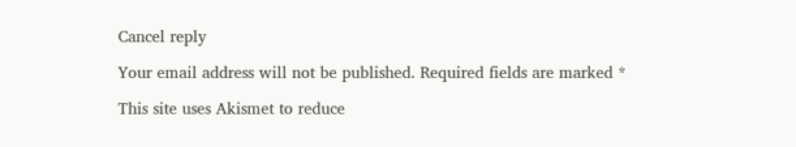Cancel reply

Your email address will not be published. Required fields are marked *

This site uses Akismet to reduce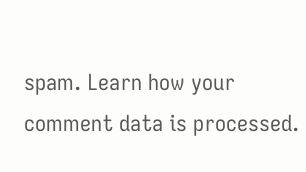spam. Learn how your comment data is processed.